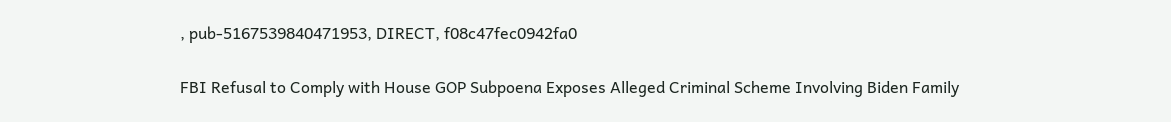, pub-5167539840471953, DIRECT, f08c47fec0942fa0

FBI Refusal to Comply with House GOP Subpoena Exposes Alleged Criminal Scheme Involving Biden Family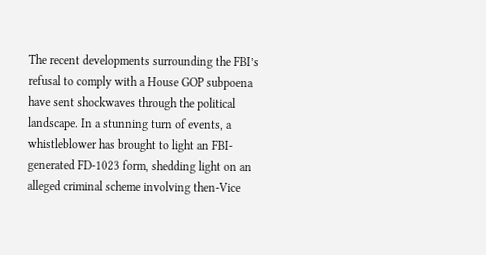The recent developments surrounding the FBI’s refusal to comply with a House GOP subpoena have sent shockwaves through the political landscape. In a stunning turn of events, a whistleblower has brought to light an FBI-generated FD-1023 form, shedding light on an alleged criminal scheme involving then-Vice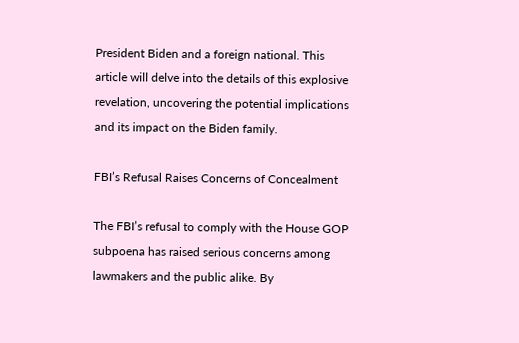President Biden and a foreign national. This article will delve into the details of this explosive revelation, uncovering the potential implications and its impact on the Biden family.

FBI’s Refusal Raises Concerns of Concealment

The FBI’s refusal to comply with the House GOP subpoena has raised serious concerns among lawmakers and the public alike. By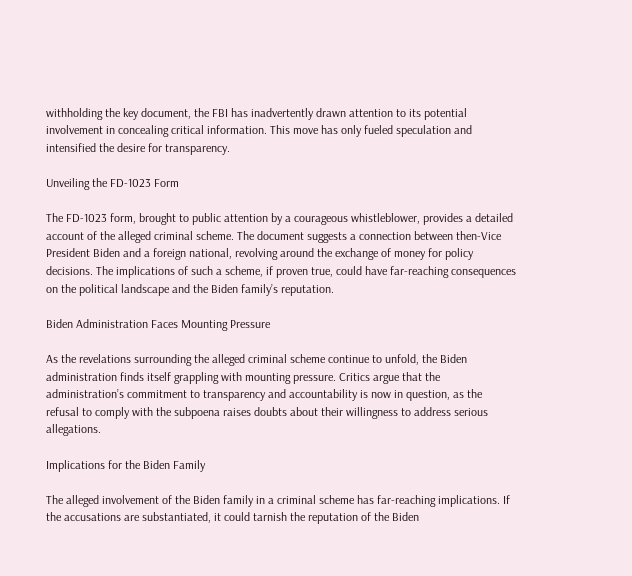withholding the key document, the FBI has inadvertently drawn attention to its potential involvement in concealing critical information. This move has only fueled speculation and intensified the desire for transparency.

Unveiling the FD-1023 Form

The FD-1023 form, brought to public attention by a courageous whistleblower, provides a detailed account of the alleged criminal scheme. The document suggests a connection between then-Vice President Biden and a foreign national, revolving around the exchange of money for policy decisions. The implications of such a scheme, if proven true, could have far-reaching consequences on the political landscape and the Biden family’s reputation.

Biden Administration Faces Mounting Pressure

As the revelations surrounding the alleged criminal scheme continue to unfold, the Biden administration finds itself grappling with mounting pressure. Critics argue that the administration’s commitment to transparency and accountability is now in question, as the refusal to comply with the subpoena raises doubts about their willingness to address serious allegations.

Implications for the Biden Family

The alleged involvement of the Biden family in a criminal scheme has far-reaching implications. If the accusations are substantiated, it could tarnish the reputation of the Biden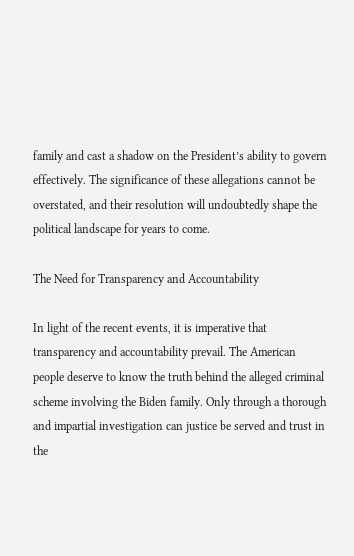family and cast a shadow on the President’s ability to govern effectively. The significance of these allegations cannot be overstated, and their resolution will undoubtedly shape the political landscape for years to come.

The Need for Transparency and Accountability

In light of the recent events, it is imperative that transparency and accountability prevail. The American people deserve to know the truth behind the alleged criminal scheme involving the Biden family. Only through a thorough and impartial investigation can justice be served and trust in the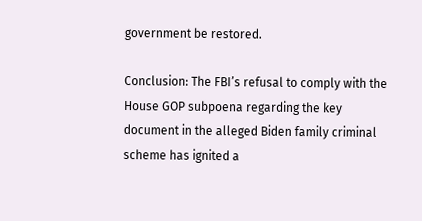government be restored.

Conclusion: The FBI’s refusal to comply with the House GOP subpoena regarding the key document in the alleged Biden family criminal scheme has ignited a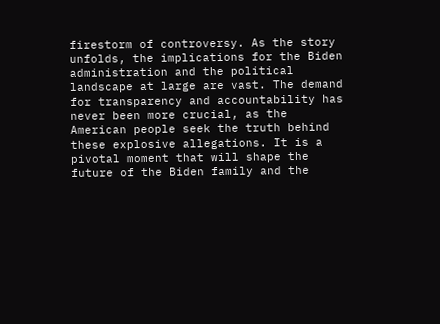firestorm of controversy. As the story unfolds, the implications for the Biden administration and the political landscape at large are vast. The demand for transparency and accountability has never been more crucial, as the American people seek the truth behind these explosive allegations. It is a pivotal moment that will shape the future of the Biden family and the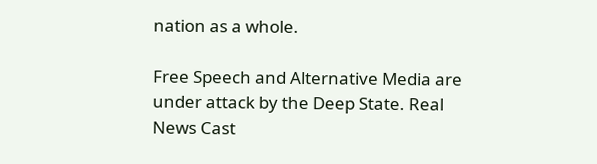nation as a whole.

Free Speech and Alternative Media are under attack by the Deep State. Real News Cast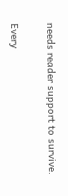needs reader support to survive.

Every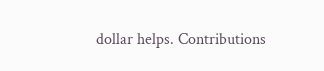dollar helps. Contributions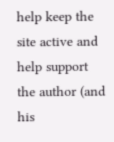help keep the site active and help support the author (and his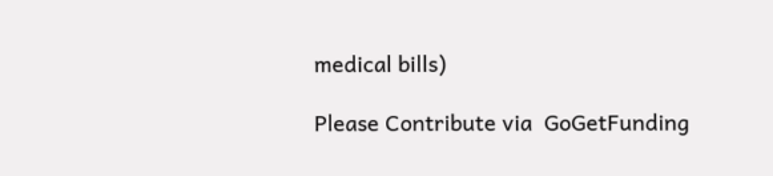medical bills)

Please Contribute via  GoGetFunding